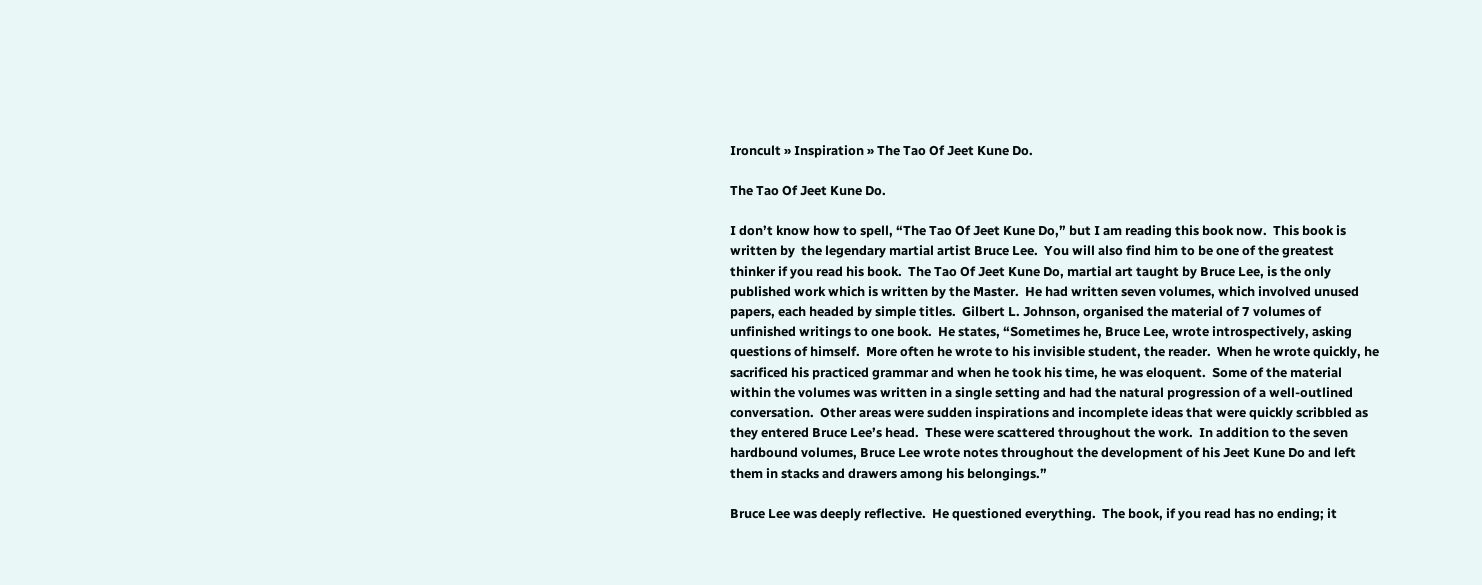Ironcult » Inspiration » The Tao Of Jeet Kune Do.

The Tao Of Jeet Kune Do.

I don’t know how to spell, “The Tao Of Jeet Kune Do,” but I am reading this book now.  This book is written by  the legendary martial artist Bruce Lee.  You will also find him to be one of the greatest thinker if you read his book.  The Tao Of Jeet Kune Do, martial art taught by Bruce Lee, is the only published work which is written by the Master.  He had written seven volumes, which involved unused papers, each headed by simple titles.  Gilbert L. Johnson, organised the material of 7 volumes of unfinished writings to one book.  He states, “Sometimes he, Bruce Lee, wrote introspectively, asking questions of himself.  More often he wrote to his invisible student, the reader.  When he wrote quickly, he sacrificed his practiced grammar and when he took his time, he was eloquent.  Some of the material within the volumes was written in a single setting and had the natural progression of a well-outlined conversation.  Other areas were sudden inspirations and incomplete ideas that were quickly scribbled as they entered Bruce Lee’s head.  These were scattered throughout the work.  In addition to the seven hardbound volumes, Bruce Lee wrote notes throughout the development of his Jeet Kune Do and left them in stacks and drawers among his belongings.”

Bruce Lee was deeply reflective.  He questioned everything.  The book, if you read has no ending; it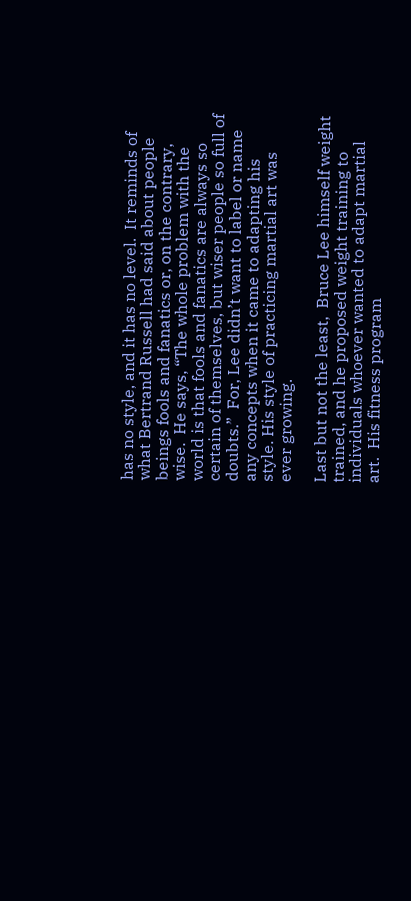has no style, and it has no level.  It reminds of what Bertrand Russell had said about people beings fools and fanatics or, on the contrary, wise.  He says, “The whole problem with the world is that fools and fanatics are always so certain of themselves, but wiser people so full of doubts.”  For, Lee didn’t want to label or name any concepts when it came to adapting his style. His style of practicing martial art was ever growing.

Last but not the least,  Bruce Lee himself weight trained, and he proposed weight training to individuals whoever wanted to adapt martial art.  His fitness program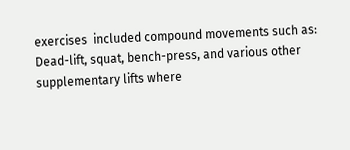exercises  included compound movements such as:  Dead-lift, squat, bench-press, and various other supplementary lifts where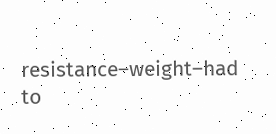resistance–weight–had to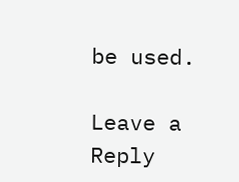be used.

Leave a Reply